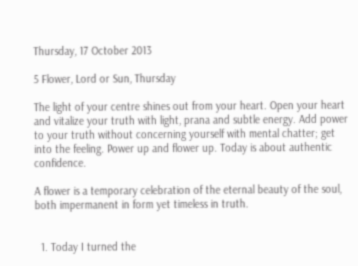Thursday, 17 October 2013

5 Flower, Lord or Sun, Thursday

The light of your centre shines out from your heart. Open your heart and vitalize your truth with light, prana and subtle energy. Add power to your truth without concerning yourself with mental chatter; get into the feeling. Power up and flower up. Today is about authentic confidence.

A flower is a temporary celebration of the eternal beauty of the soul, both impermanent in form yet timeless in truth.


  1. Today I turned the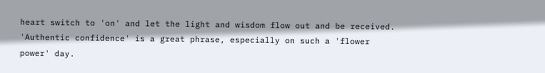heart switch to 'on' and let the light and wisdom flow out and be received. 'Authentic confidence' is a great phrase, especially on such a 'flower power' day.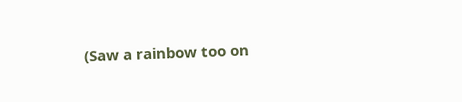(Saw a rainbow too on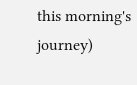this morning's journey)